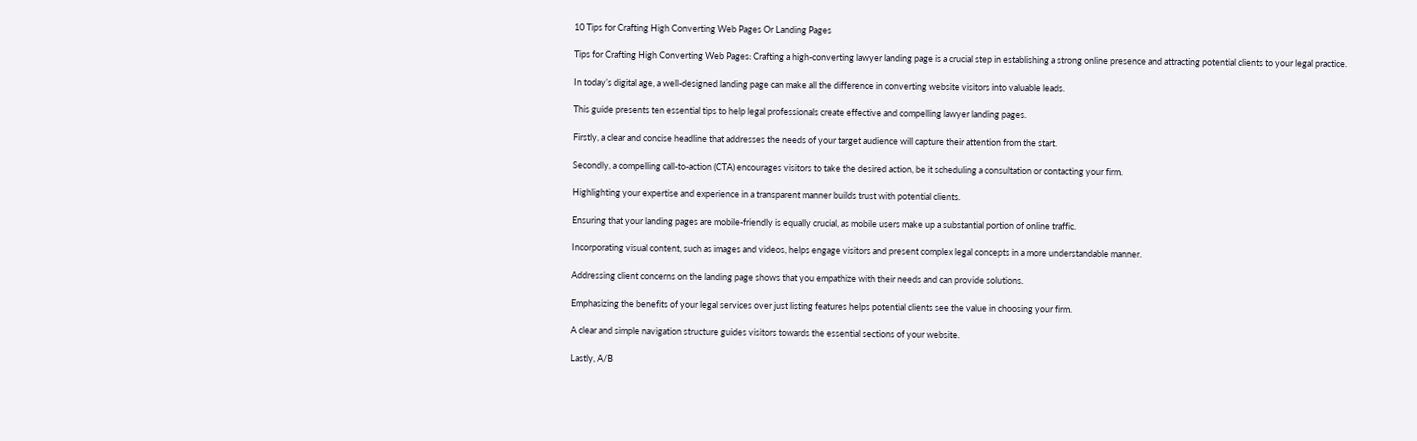10 Tips for Crafting High Converting Web Pages Or Landing Pages

Tips for Crafting High Converting Web Pages: Crafting a high-converting lawyer landing page is a crucial step in establishing a strong online presence and attracting potential clients to your legal practice.

In today’s digital age, a well-designed landing page can make all the difference in converting website visitors into valuable leads.

This guide presents ten essential tips to help legal professionals create effective and compelling lawyer landing pages.

Firstly, a clear and concise headline that addresses the needs of your target audience will capture their attention from the start.

Secondly, a compelling call-to-action (CTA) encourages visitors to take the desired action, be it scheduling a consultation or contacting your firm.

Highlighting your expertise and experience in a transparent manner builds trust with potential clients.

Ensuring that your landing pages are mobile-friendly is equally crucial, as mobile users make up a substantial portion of online traffic.

Incorporating visual content, such as images and videos, helps engage visitors and present complex legal concepts in a more understandable manner.

Addressing client concerns on the landing page shows that you empathize with their needs and can provide solutions.

Emphasizing the benefits of your legal services over just listing features helps potential clients see the value in choosing your firm.

A clear and simple navigation structure guides visitors towards the essential sections of your website.

Lastly, A/B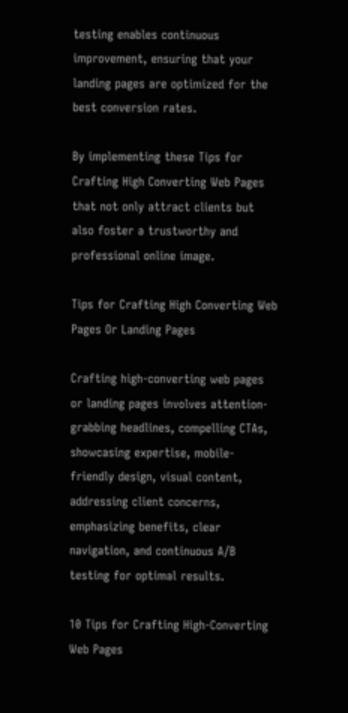testing enables continuous improvement, ensuring that your landing pages are optimized for the best conversion rates.

By implementing these Tips for Crafting High Converting Web Pages that not only attract clients but also foster a trustworthy and professional online image.

Tips for Crafting High Converting Web Pages Or Landing Pages

Crafting high-converting web pages or landing pages involves attention-grabbing headlines, compelling CTAs, showcasing expertise, mobile-friendly design, visual content, addressing client concerns, emphasizing benefits, clear navigation, and continuous A/B testing for optimal results.

10 Tips for Crafting High-Converting Web Pages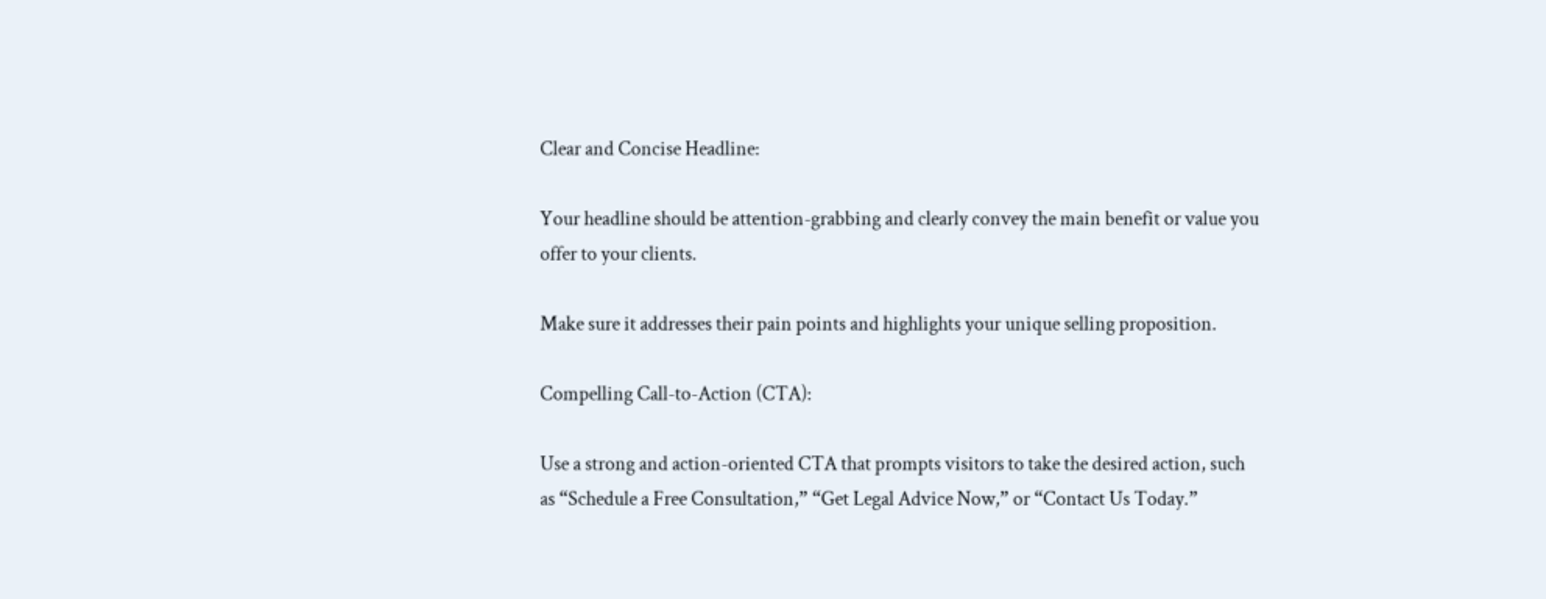Clear and Concise Headline:

Your headline should be attention-grabbing and clearly convey the main benefit or value you offer to your clients.

Make sure it addresses their pain points and highlights your unique selling proposition.

Compelling Call-to-Action (CTA):

Use a strong and action-oriented CTA that prompts visitors to take the desired action, such as “Schedule a Free Consultation,” “Get Legal Advice Now,” or “Contact Us Today.”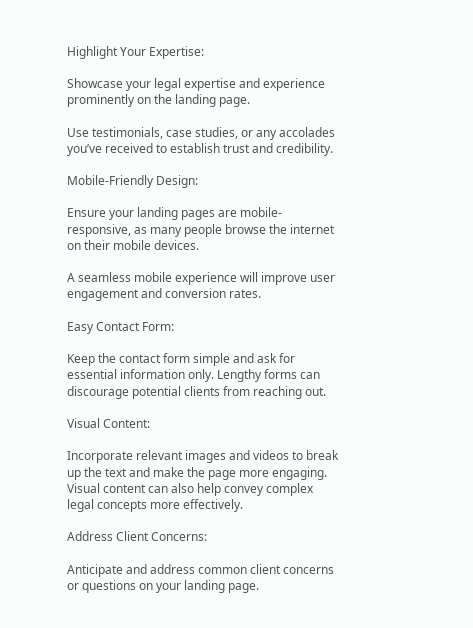Highlight Your Expertise:

Showcase your legal expertise and experience prominently on the landing page.

Use testimonials, case studies, or any accolades you’ve received to establish trust and credibility.

Mobile-Friendly Design:

Ensure your landing pages are mobile-responsive, as many people browse the internet on their mobile devices.

A seamless mobile experience will improve user engagement and conversion rates.

Easy Contact Form:

Keep the contact form simple and ask for essential information only. Lengthy forms can discourage potential clients from reaching out.

Visual Content:

Incorporate relevant images and videos to break up the text and make the page more engaging. Visual content can also help convey complex legal concepts more effectively.

Address Client Concerns:

Anticipate and address common client concerns or questions on your landing page.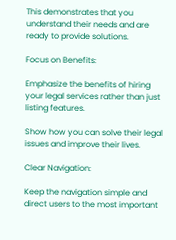This demonstrates that you understand their needs and are ready to provide solutions.

Focus on Benefits:

Emphasize the benefits of hiring your legal services rather than just listing features.

Show how you can solve their legal issues and improve their lives.

Clear Navigation:

Keep the navigation simple and direct users to the most important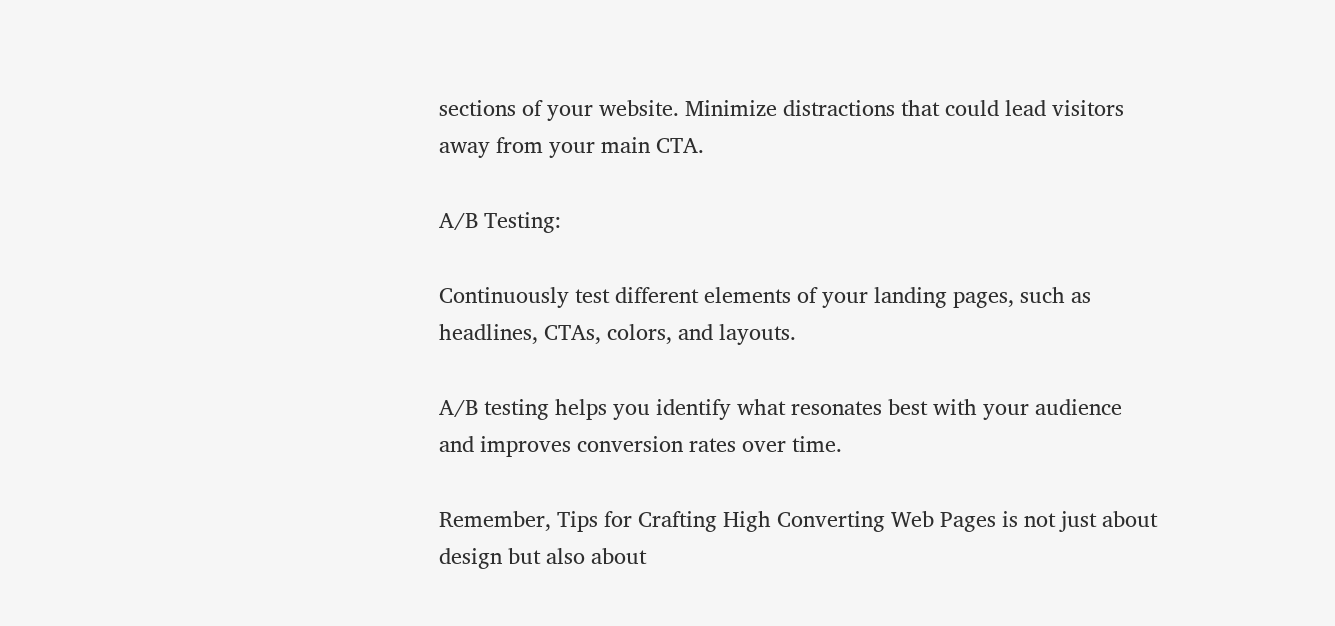sections of your website. Minimize distractions that could lead visitors away from your main CTA.

A/B Testing:

Continuously test different elements of your landing pages, such as headlines, CTAs, colors, and layouts.

A/B testing helps you identify what resonates best with your audience and improves conversion rates over time.

Remember, Tips for Crafting High Converting Web Pages is not just about design but also about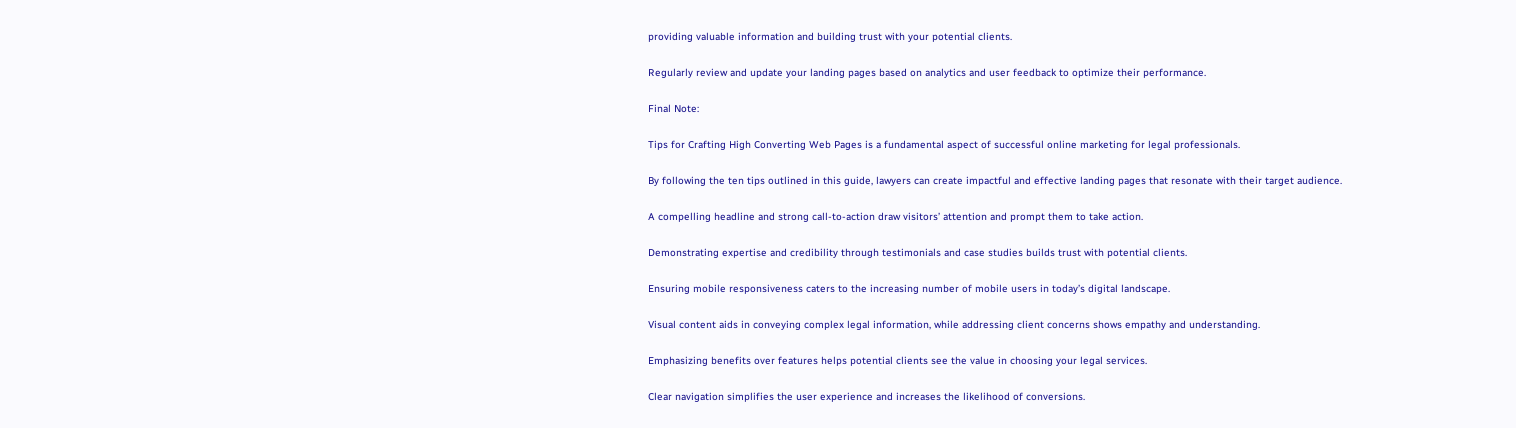providing valuable information and building trust with your potential clients.

Regularly review and update your landing pages based on analytics and user feedback to optimize their performance.

Final Note:

Tips for Crafting High Converting Web Pages is a fundamental aspect of successful online marketing for legal professionals.

By following the ten tips outlined in this guide, lawyers can create impactful and effective landing pages that resonate with their target audience.

A compelling headline and strong call-to-action draw visitors’ attention and prompt them to take action.

Demonstrating expertise and credibility through testimonials and case studies builds trust with potential clients.

Ensuring mobile responsiveness caters to the increasing number of mobile users in today’s digital landscape.

Visual content aids in conveying complex legal information, while addressing client concerns shows empathy and understanding.

Emphasizing benefits over features helps potential clients see the value in choosing your legal services.

Clear navigation simplifies the user experience and increases the likelihood of conversions.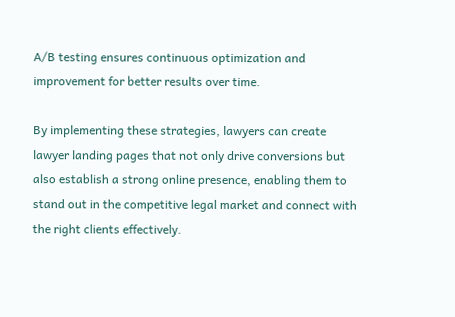A/B testing ensures continuous optimization and improvement for better results over time.

By implementing these strategies, lawyers can create lawyer landing pages that not only drive conversions but also establish a strong online presence, enabling them to stand out in the competitive legal market and connect with the right clients effectively.